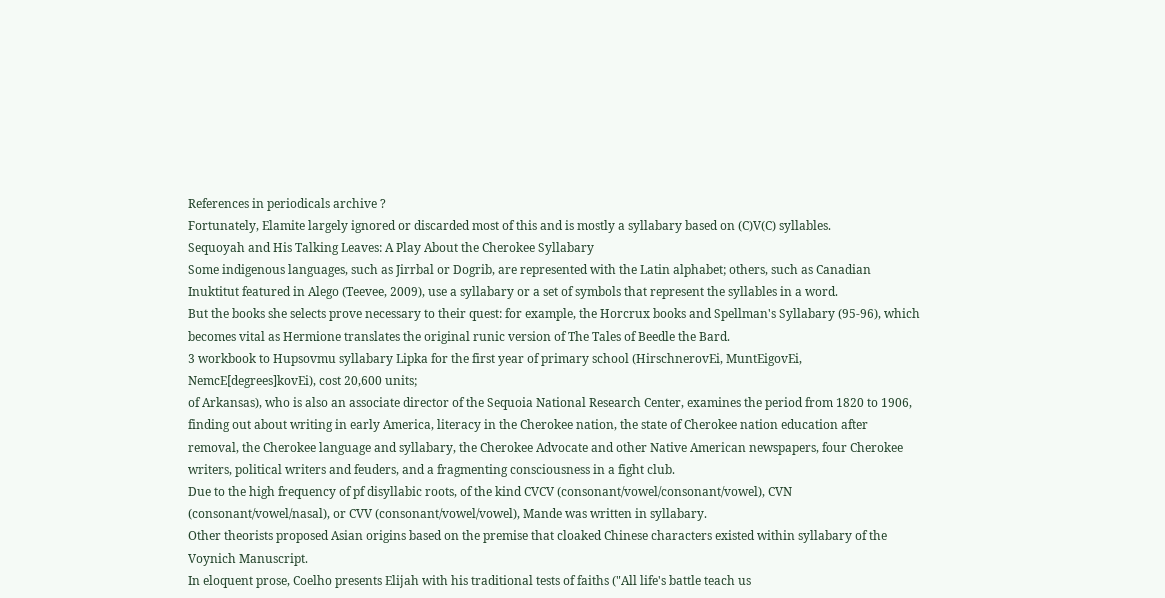References in periodicals archive ?
Fortunately, Elamite largely ignored or discarded most of this and is mostly a syllabary based on (C)V(C) syllables.
Sequoyah and His Talking Leaves: A Play About the Cherokee Syllabary
Some indigenous languages, such as Jirrbal or Dogrib, are represented with the Latin alphabet; others, such as Canadian Inuktitut featured in Alego (Teevee, 2009), use a syllabary or a set of symbols that represent the syllables in a word.
But the books she selects prove necessary to their quest: for example, the Horcrux books and Spellman's Syllabary (95-96), which becomes vital as Hermione translates the original runic version of The Tales of Beedle the Bard.
3 workbook to Hupsovmu syllabary Lipka for the first year of primary school (HirschnerovEi, MuntEigovEi, NemcE[degrees]kovEi), cost 20,600 units;
of Arkansas), who is also an associate director of the Sequoia National Research Center, examines the period from 1820 to 1906, finding out about writing in early America, literacy in the Cherokee nation, the state of Cherokee nation education after removal, the Cherokee language and syllabary, the Cherokee Advocate and other Native American newspapers, four Cherokee writers, political writers and feuders, and a fragmenting consciousness in a fight club.
Due to the high frequency of pf disyllabic roots, of the kind CVCV (consonant/vowel/consonant/vowel), CVN (consonant/vowel/nasal), or CVV (consonant/vowel/vowel), Mande was written in syllabary.
Other theorists proposed Asian origins based on the premise that cloaked Chinese characters existed within syllabary of the Voynich Manuscript.
In eloquent prose, Coelho presents Elijah with his traditional tests of faiths ("All life's battle teach us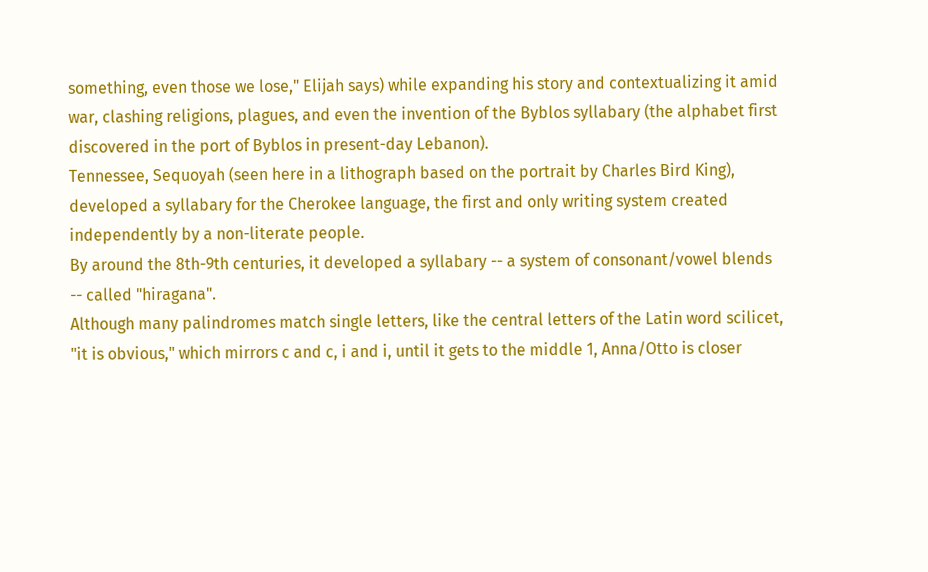something, even those we lose," Elijah says) while expanding his story and contextualizing it amid war, clashing religions, plagues, and even the invention of the Byblos syllabary (the alphabet first discovered in the port of Byblos in present-day Lebanon).
Tennessee, Sequoyah (seen here in a lithograph based on the portrait by Charles Bird King), developed a syllabary for the Cherokee language, the first and only writing system created independently by a non-literate people.
By around the 8th-9th centuries, it developed a syllabary -- a system of consonant/vowel blends -- called "hiragana".
Although many palindromes match single letters, like the central letters of the Latin word scilicet, "it is obvious," which mirrors c and c, i and i, until it gets to the middle 1, Anna/Otto is closer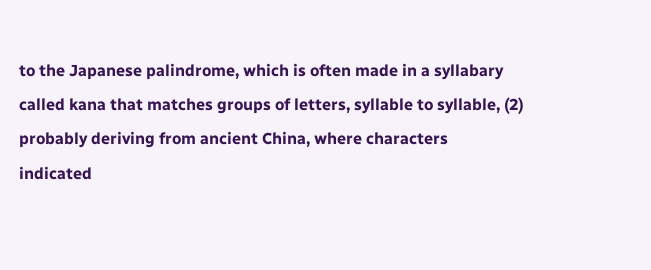to the Japanese palindrome, which is often made in a syllabary called kana that matches groups of letters, syllable to syllable, (2) probably deriving from ancient China, where characters indicated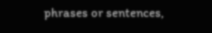phrases or sentences,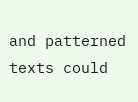and patterned texts could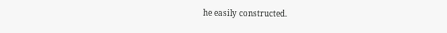he easily constructed.